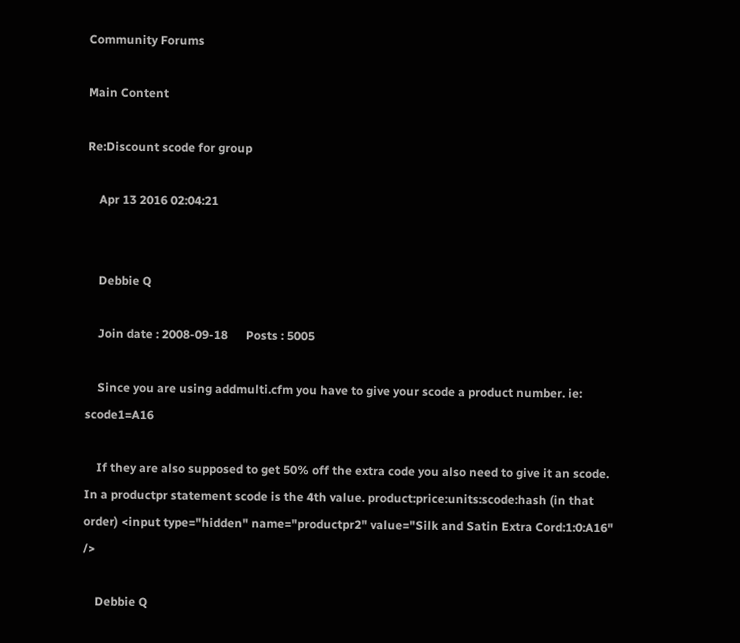Community Forums

Main Content

Re:Discount scode for group

    Apr 13 2016 02:04:21


    Debbie Q

    Join date : 2008-09-18      Posts : 5005

    Since you are using addmulti.cfm you have to give your scode a product number. ie: scode1=A16

    If they are also supposed to get 50% off the extra code you also need to give it an scode. In a productpr statement scode is the 4th value. product:price:units:scode:hash (in that order) <input type="hidden" name="productpr2" value="Silk and Satin Extra Cord:1:0:A16" />

    Debbie Q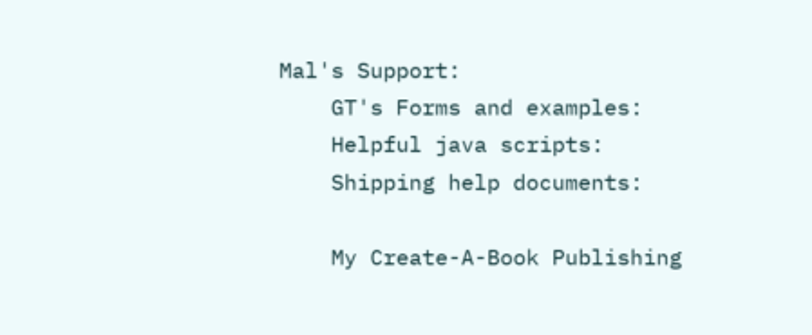Mal's Support:
    GT's Forms and examples:
    Helpful java scripts:
    Shipping help documents:

    My Create-A-Book Publishing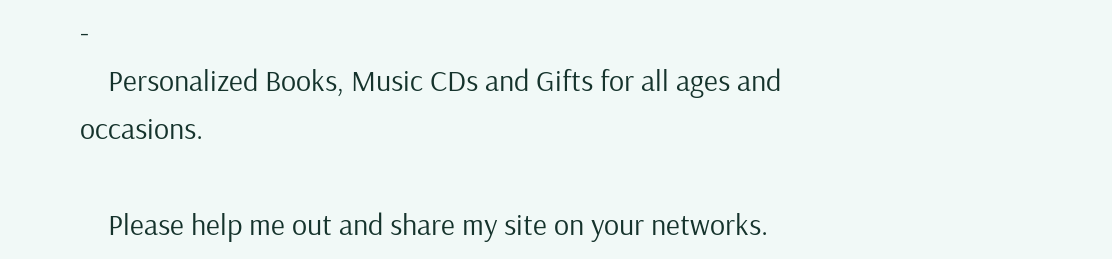-
    Personalized Books, Music CDs and Gifts for all ages and occasions.

    Please help me out and share my site on your networks.